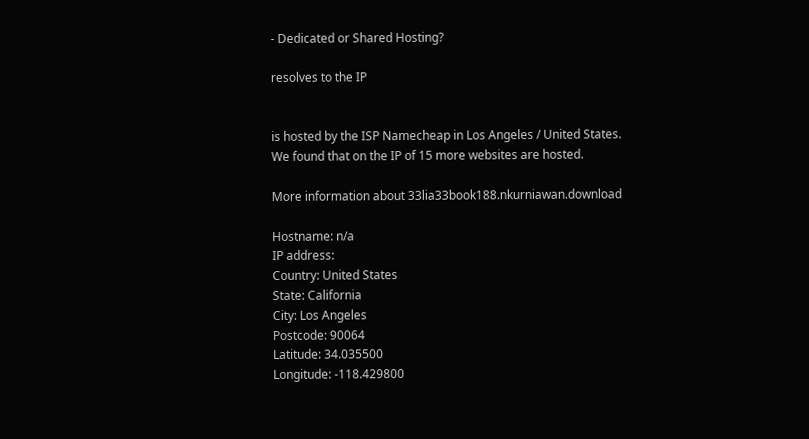- Dedicated or Shared Hosting?

resolves to the IP


is hosted by the ISP Namecheap in Los Angeles / United States.
We found that on the IP of 15 more websites are hosted.

More information about 33lia33book188.nkurniawan.download

Hostname: n/a
IP address:
Country: United States
State: California
City: Los Angeles
Postcode: 90064
Latitude: 34.035500
Longitude: -118.429800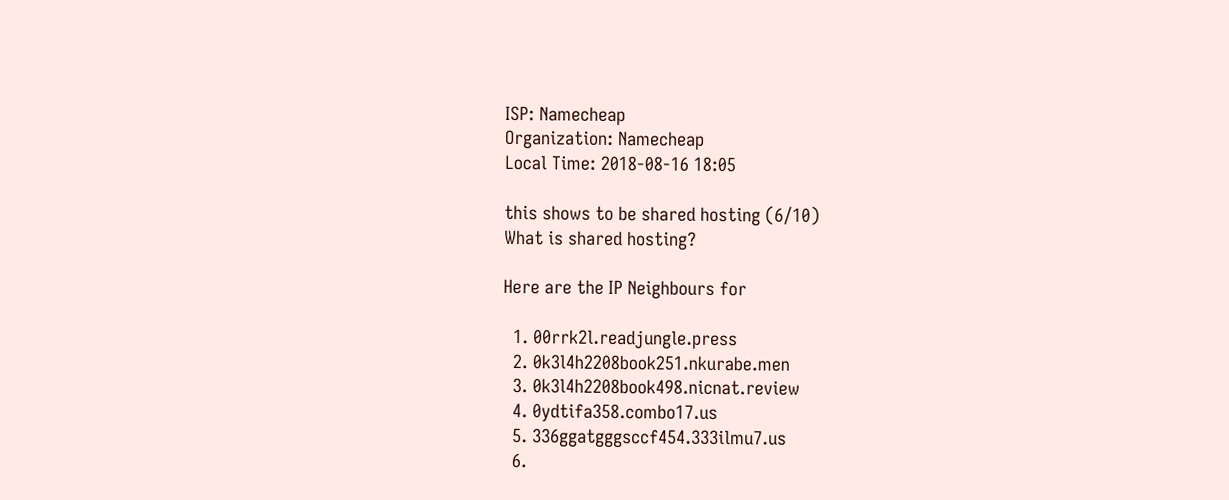ISP: Namecheap
Organization: Namecheap
Local Time: 2018-08-16 18:05

this shows to be shared hosting (6/10)
What is shared hosting?

Here are the IP Neighbours for

  1. 00rrk2l.readjungle.press
  2. 0k3l4h2208book251.nkurabe.men
  3. 0k3l4h2208book498.nicnat.review
  4. 0ydtifa358.combo17.us
  5. 336ggatgggsccf454.333ilmu7.us
  6.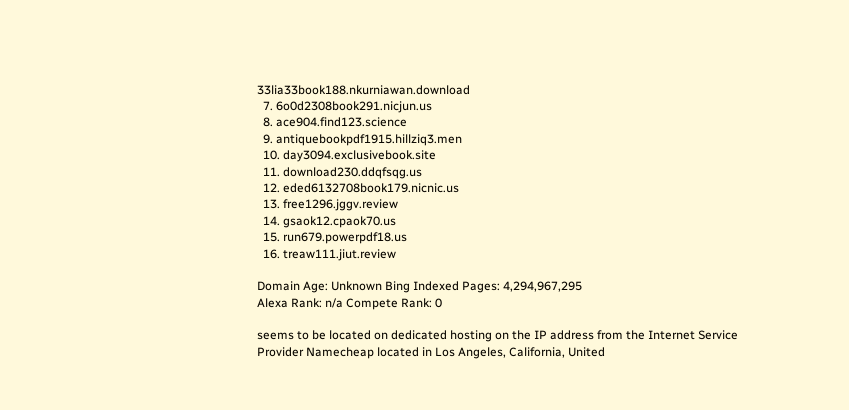33lia33book188.nkurniawan.download
  7. 6o0d2308book291.nicjun.us
  8. ace904.find123.science
  9. antiquebookpdf1915.hillziq3.men
  10. day3094.exclusivebook.site
  11. download230.ddqfsqg.us
  12. eded6132708book179.nicnic.us
  13. free1296.jggv.review
  14. gsaok12.cpaok70.us
  15. run679.powerpdf18.us
  16. treaw111.jiut.review

Domain Age: Unknown Bing Indexed Pages: 4,294,967,295
Alexa Rank: n/a Compete Rank: 0

seems to be located on dedicated hosting on the IP address from the Internet Service Provider Namecheap located in Los Angeles, California, United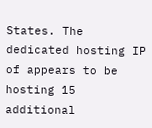States. The dedicated hosting IP of appears to be hosting 15 additional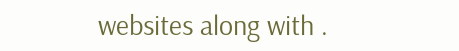websites along with .